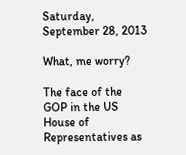Saturday, September 28, 2013

What, me worry?

The face of the GOP in the US House of Representatives as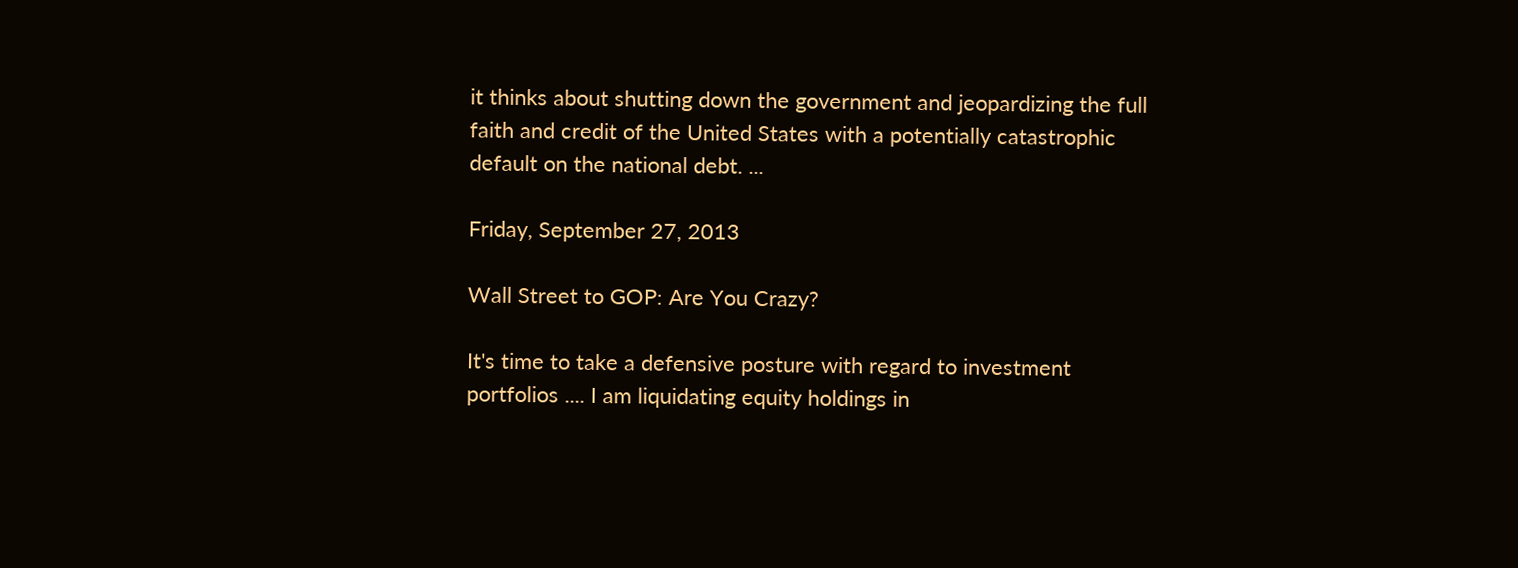it thinks about shutting down the government and jeopardizing the full faith and credit of the United States with a potentially catastrophic default on the national debt. ...

Friday, September 27, 2013

Wall Street to GOP: Are You Crazy?

It's time to take a defensive posture with regard to investment portfolios .... I am liquidating equity holdings in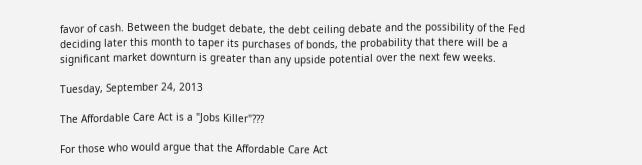favor of cash. Between the budget debate, the debt ceiling debate and the possibility of the Fed deciding later this month to taper its purchases of bonds, the probability that there will be a significant market downturn is greater than any upside potential over the next few weeks.

Tuesday, September 24, 2013

The Affordable Care Act is a "Jobs Killer"???

For those who would argue that the Affordable Care Act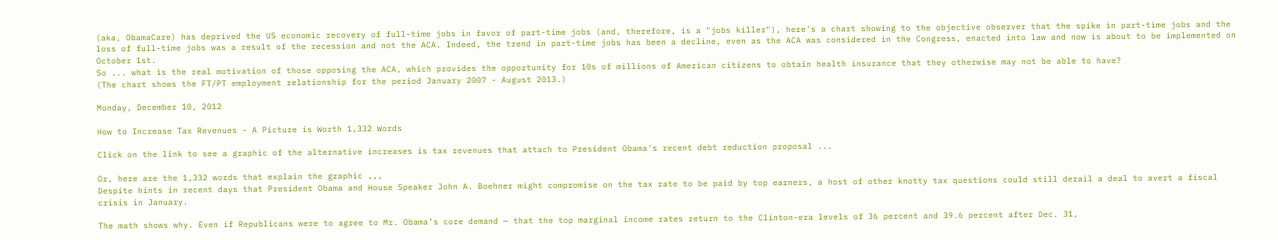(aka, ObamaCare) has deprived the US economic recovery of full-time jobs in favor of part-time jobs (and, therefore, is a "jobs killer"), here's a chart showing to the objective observer that the spike in part-time jobs and the loss of full-time jobs was a result of the recession and not the ACA. Indeed, the trend in part-time jobs has been a decline, even as the ACA was considered in the Congress, enacted into law and now is about to be implemented on October 1st.
So ... what is the real motivation of those opposing the ACA, which provides the opportunity for 10s of millions of American citizens to obtain health insurance that they otherwise may not be able to have?
(The chart shows the FT/PT employment relationship for the period January 2007 - August 2013.)

Monday, December 10, 2012

How to Increase Tax Revenues - A Picture is Worth 1,332 Words

Click on the link to see a graphic of the alternative increases is tax revenues that attach to President Obama's recent debt reduction proposal ...

Or, here are the 1,332 words that explain the graphic ,,,
Despite hints in recent days that President Obama and House Speaker John A. Boehner might compromise on the tax rate to be paid by top earners, a host of other knotty tax questions could still derail a deal to avert a fiscal crisis in January.

The math shows why. Even if Republicans were to agree to Mr. Obama’s core demand — that the top marginal income rates return to the Clinton-era levels of 36 percent and 39.6 percent after Dec. 31,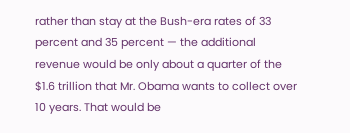rather than stay at the Bush-era rates of 33 percent and 35 percent — the additional revenue would be only about a quarter of the $1.6 trillion that Mr. Obama wants to collect over 10 years. That would be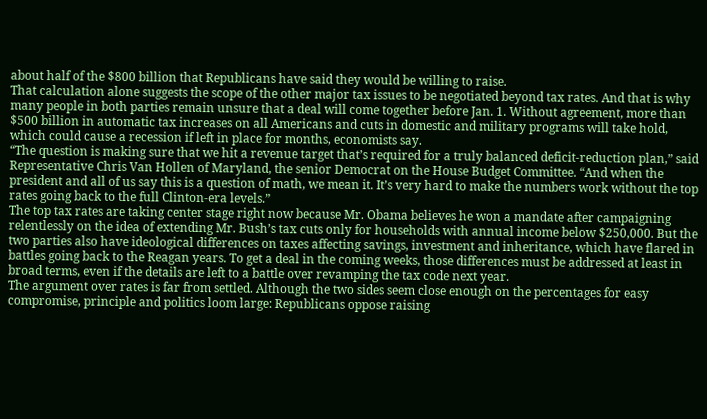about half of the $800 billion that Republicans have said they would be willing to raise.
That calculation alone suggests the scope of the other major tax issues to be negotiated beyond tax rates. And that is why many people in both parties remain unsure that a deal will come together before Jan. 1. Without agreement, more than $500 billion in automatic tax increases on all Americans and cuts in domestic and military programs will take hold, which could cause a recession if left in place for months, economists say.
“The question is making sure that we hit a revenue target that’s required for a truly balanced deficit-reduction plan,” said Representative Chris Van Hollen of Maryland, the senior Democrat on the House Budget Committee. “And when the president and all of us say this is a question of math, we mean it. It’s very hard to make the numbers work without the top rates going back to the full Clinton-era levels.”
The top tax rates are taking center stage right now because Mr. Obama believes he won a mandate after campaigning relentlessly on the idea of extending Mr. Bush’s tax cuts only for households with annual income below $250,000. But the two parties also have ideological differences on taxes affecting savings, investment and inheritance, which have flared in battles going back to the Reagan years. To get a deal in the coming weeks, those differences must be addressed at least in broad terms, even if the details are left to a battle over revamping the tax code next year.
The argument over rates is far from settled. Although the two sides seem close enough on the percentages for easy compromise, principle and politics loom large: Republicans oppose raising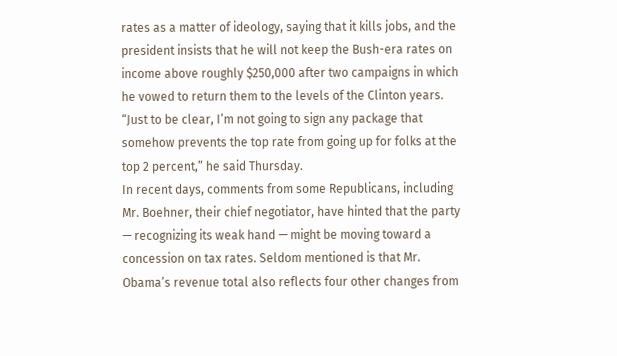rates as a matter of ideology, saying that it kills jobs, and the president insists that he will not keep the Bush-era rates on income above roughly $250,000 after two campaigns in which he vowed to return them to the levels of the Clinton years.
“Just to be clear, I’m not going to sign any package that somehow prevents the top rate from going up for folks at the top 2 percent,” he said Thursday.
In recent days, comments from some Republicans, including Mr. Boehner, their chief negotiator, have hinted that the party — recognizing its weak hand — might be moving toward a concession on tax rates. Seldom mentioned is that Mr. Obama’s revenue total also reflects four other changes from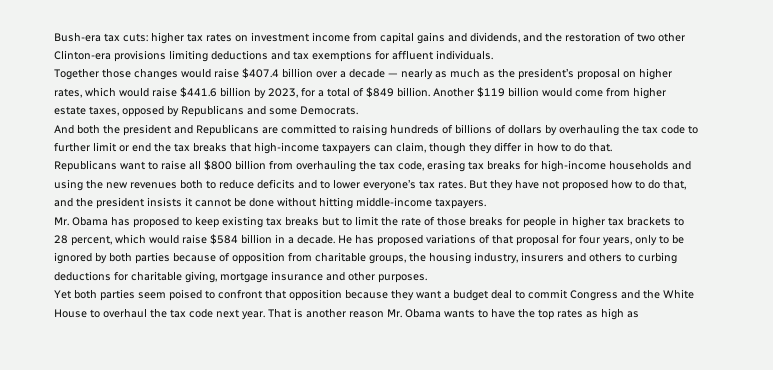Bush-era tax cuts: higher tax rates on investment income from capital gains and dividends, and the restoration of two other Clinton-era provisions limiting deductions and tax exemptions for affluent individuals.
Together those changes would raise $407.4 billion over a decade — nearly as much as the president’s proposal on higher rates, which would raise $441.6 billion by 2023, for a total of $849 billion. Another $119 billion would come from higher estate taxes, opposed by Republicans and some Democrats.
And both the president and Republicans are committed to raising hundreds of billions of dollars by overhauling the tax code to further limit or end the tax breaks that high-income taxpayers can claim, though they differ in how to do that.
Republicans want to raise all $800 billion from overhauling the tax code, erasing tax breaks for high-income households and using the new revenues both to reduce deficits and to lower everyone’s tax rates. But they have not proposed how to do that, and the president insists it cannot be done without hitting middle-income taxpayers.
Mr. Obama has proposed to keep existing tax breaks but to limit the rate of those breaks for people in higher tax brackets to 28 percent, which would raise $584 billion in a decade. He has proposed variations of that proposal for four years, only to be ignored by both parties because of opposition from charitable groups, the housing industry, insurers and others to curbing deductions for charitable giving, mortgage insurance and other purposes.
Yet both parties seem poised to confront that opposition because they want a budget deal to commit Congress and the White House to overhaul the tax code next year. That is another reason Mr. Obama wants to have the top rates as high as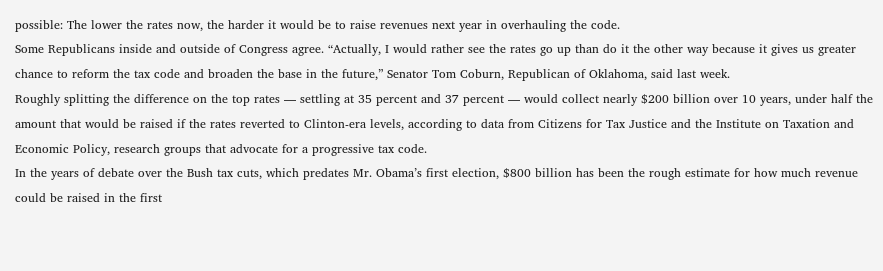possible: The lower the rates now, the harder it would be to raise revenues next year in overhauling the code.
Some Republicans inside and outside of Congress agree. “Actually, I would rather see the rates go up than do it the other way because it gives us greater chance to reform the tax code and broaden the base in the future,” Senator Tom Coburn, Republican of Oklahoma, said last week.
Roughly splitting the difference on the top rates — settling at 35 percent and 37 percent — would collect nearly $200 billion over 10 years, under half the amount that would be raised if the rates reverted to Clinton-era levels, according to data from Citizens for Tax Justice and the Institute on Taxation and Economic Policy, research groups that advocate for a progressive tax code.
In the years of debate over the Bush tax cuts, which predates Mr. Obama’s first election, $800 billion has been the rough estimate for how much revenue could be raised in the first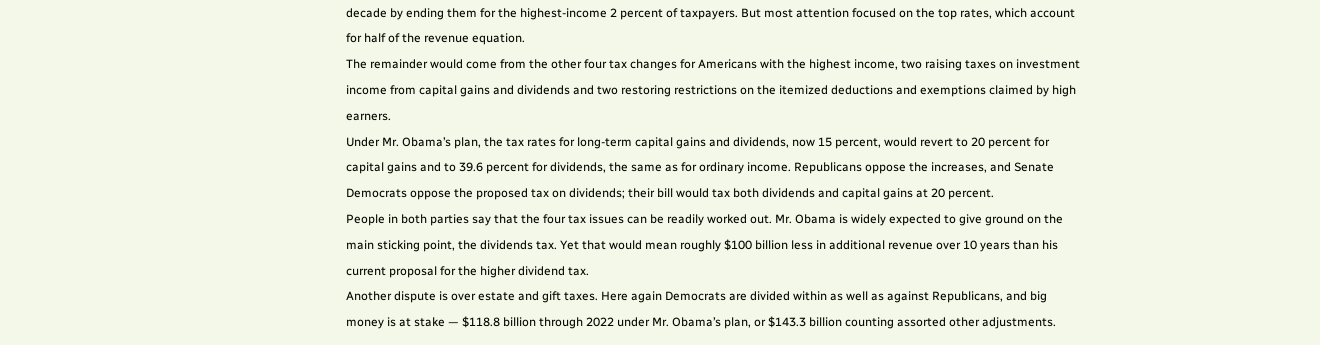decade by ending them for the highest-income 2 percent of taxpayers. But most attention focused on the top rates, which account for half of the revenue equation.
The remainder would come from the other four tax changes for Americans with the highest income, two raising taxes on investment income from capital gains and dividends and two restoring restrictions on the itemized deductions and exemptions claimed by high earners.
Under Mr. Obama’s plan, the tax rates for long-term capital gains and dividends, now 15 percent, would revert to 20 percent for capital gains and to 39.6 percent for dividends, the same as for ordinary income. Republicans oppose the increases, and Senate Democrats oppose the proposed tax on dividends; their bill would tax both dividends and capital gains at 20 percent.
People in both parties say that the four tax issues can be readily worked out. Mr. Obama is widely expected to give ground on the main sticking point, the dividends tax. Yet that would mean roughly $100 billion less in additional revenue over 10 years than his current proposal for the higher dividend tax.
Another dispute is over estate and gift taxes. Here again Democrats are divided within as well as against Republicans, and big money is at stake — $118.8 billion through 2022 under Mr. Obama’s plan, or $143.3 billion counting assorted other adjustments.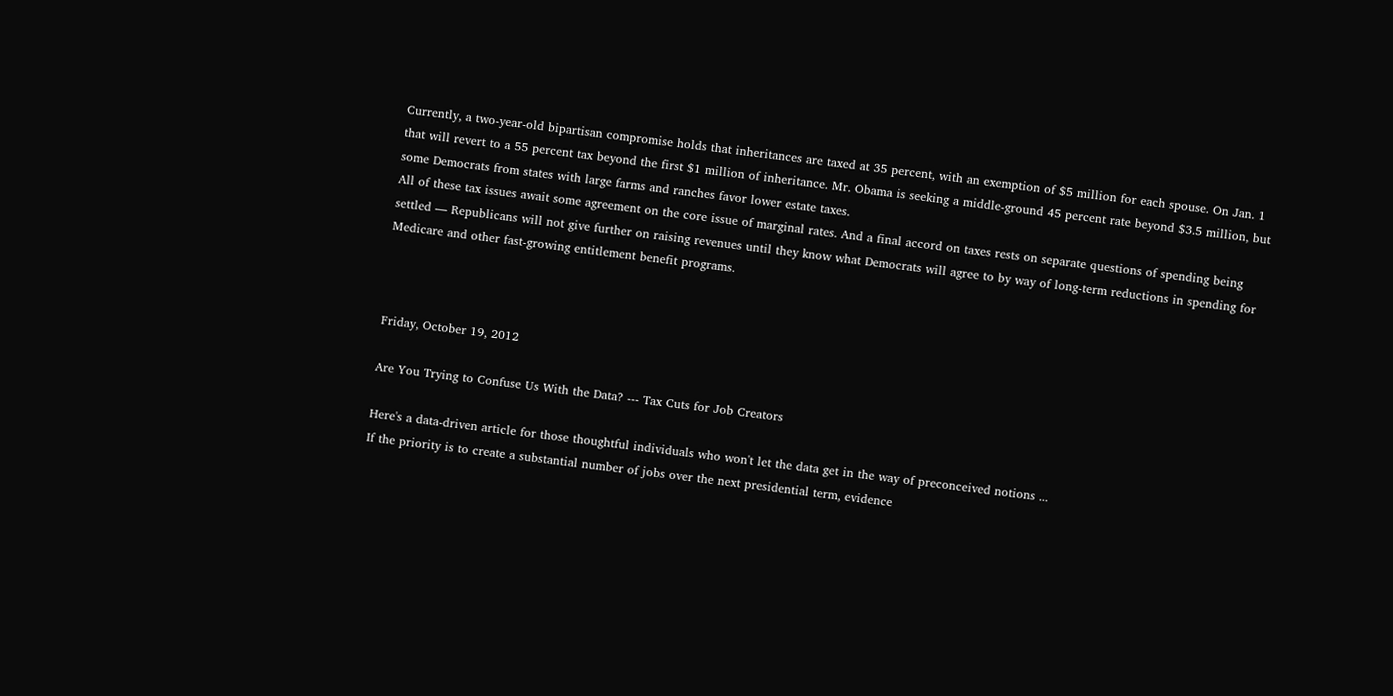Currently, a two-year-old bipartisan compromise holds that inheritances are taxed at 35 percent, with an exemption of $5 million for each spouse. On Jan. 1 that will revert to a 55 percent tax beyond the first $1 million of inheritance. Mr. Obama is seeking a middle-ground 45 percent rate beyond $3.5 million, but some Democrats from states with large farms and ranches favor lower estate taxes.
All of these tax issues await some agreement on the core issue of marginal rates. And a final accord on taxes rests on separate questions of spending being settled — Republicans will not give further on raising revenues until they know what Democrats will agree to by way of long-term reductions in spending for Medicare and other fast-growing entitlement benefit programs.



Friday, October 19, 2012

Are You Trying to Confuse Us With the Data? --- Tax Cuts for Job Creators

Here's a data-driven article for those thoughtful individuals who won't let the data get in the way of preconceived notions ...
If the priority is to create a substantial number of jobs over the next presidential term, evidence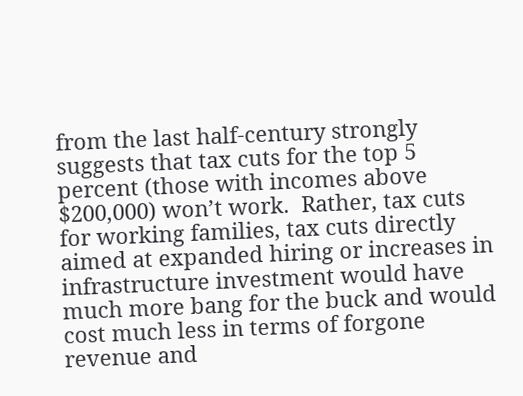from the last half-century strongly suggests that tax cuts for the top 5 percent (those with incomes above $200,000) won’t work.  Rather, tax cuts for working families, tax cuts directly aimed at expanded hiring or increases in infrastructure investment would have much more bang for the buck and would cost much less in terms of forgone revenue and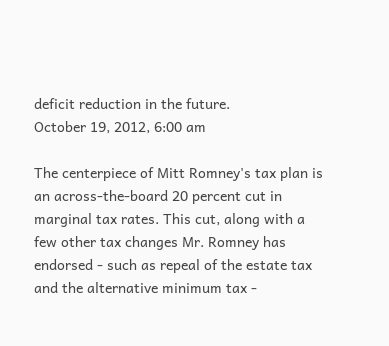deficit reduction in the future.
October 19, 2012, 6:00 am

The centerpiece of Mitt Romney's tax plan is an across-the-board 20 percent cut in marginal tax rates. This cut, along with a few other tax changes Mr. Romney has endorsed - such as repeal of the estate tax and the alternative minimum tax -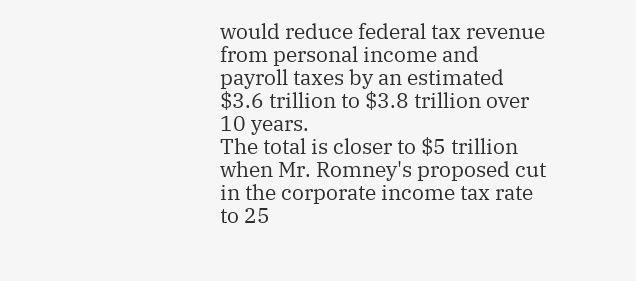would reduce federal tax revenue from personal income and payroll taxes by an estimated $3.6 trillion to $3.8 trillion over 10 years.
The total is closer to $5 trillion when Mr. Romney's proposed cut in the corporate income tax rate to 25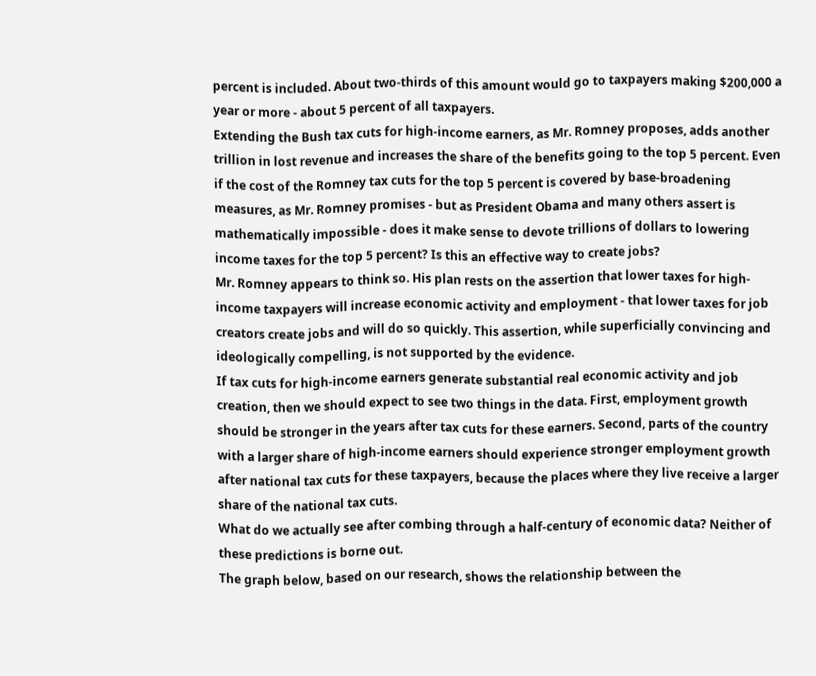percent is included. About two-thirds of this amount would go to taxpayers making $200,000 a year or more - about 5 percent of all taxpayers.
Extending the Bush tax cuts for high-income earners, as Mr. Romney proposes, adds another trillion in lost revenue and increases the share of the benefits going to the top 5 percent. Even if the cost of the Romney tax cuts for the top 5 percent is covered by base-broadening measures, as Mr. Romney promises - but as President Obama and many others assert is mathematically impossible - does it make sense to devote trillions of dollars to lowering income taxes for the top 5 percent? Is this an effective way to create jobs?
Mr. Romney appears to think so. His plan rests on the assertion that lower taxes for high-income taxpayers will increase economic activity and employment - that lower taxes for job creators create jobs and will do so quickly. This assertion, while superficially convincing and ideologically compelling, is not supported by the evidence.
If tax cuts for high-income earners generate substantial real economic activity and job creation, then we should expect to see two things in the data. First, employment growth should be stronger in the years after tax cuts for these earners. Second, parts of the country with a larger share of high-income earners should experience stronger employment growth after national tax cuts for these taxpayers, because the places where they live receive a larger share of the national tax cuts.
What do we actually see after combing through a half-century of economic data? Neither of these predictions is borne out.
The graph below, based on our research, shows the relationship between the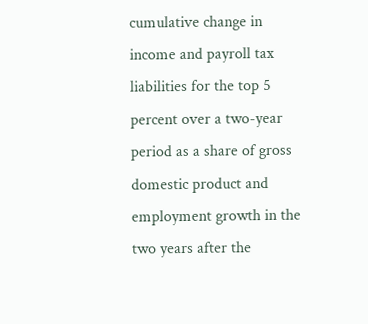cumulative change in income and payroll tax liabilities for the top 5 percent over a two-year period as a share of gross domestic product and employment growth in the two years after the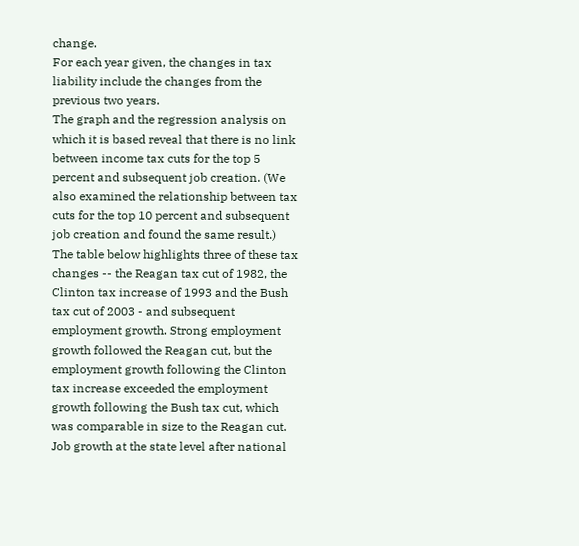change.
For each year given, the changes in tax liability include the changes from the previous two years.
The graph and the regression analysis on which it is based reveal that there is no link between income tax cuts for the top 5 percent and subsequent job creation. (We also examined the relationship between tax cuts for the top 10 percent and subsequent job creation and found the same result.)
The table below highlights three of these tax changes -- the Reagan tax cut of 1982, the Clinton tax increase of 1993 and the Bush tax cut of 2003 - and subsequent employment growth. Strong employment growth followed the Reagan cut, but the employment growth following the Clinton tax increase exceeded the employment growth following the Bush tax cut, which was comparable in size to the Reagan cut.
Job growth at the state level after national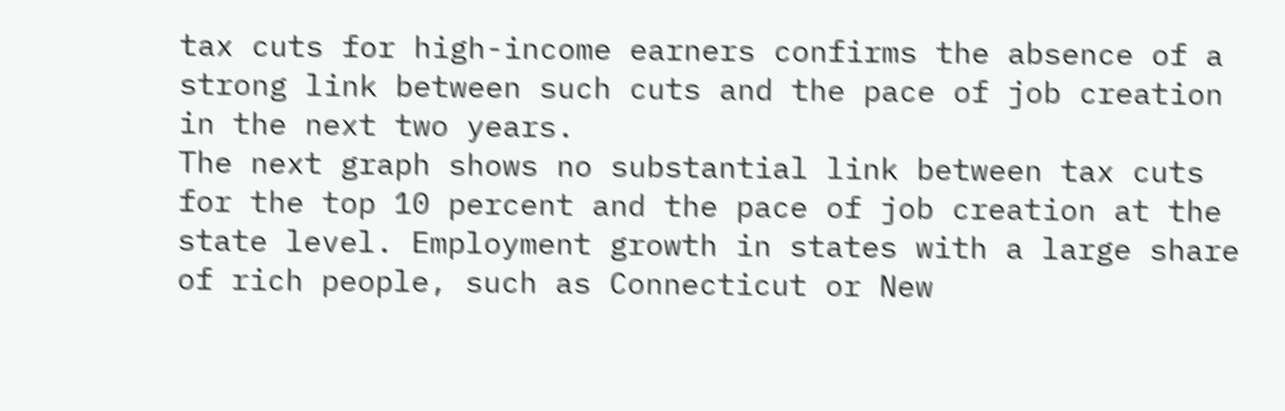tax cuts for high-income earners confirms the absence of a strong link between such cuts and the pace of job creation in the next two years.
The next graph shows no substantial link between tax cuts for the top 10 percent and the pace of job creation at the state level. Employment growth in states with a large share of rich people, such as Connecticut or New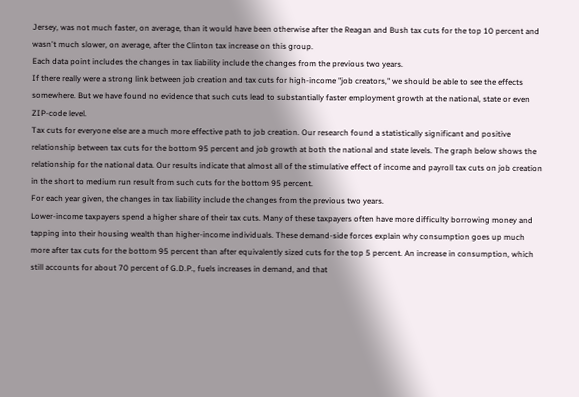Jersey, was not much faster, on average, than it would have been otherwise after the Reagan and Bush tax cuts for the top 10 percent and wasn't much slower, on average, after the Clinton tax increase on this group.
Each data point includes the changes in tax liability include the changes from the previous two years.
If there really were a strong link between job creation and tax cuts for high-income "job creators," we should be able to see the effects somewhere. But we have found no evidence that such cuts lead to substantially faster employment growth at the national, state or even ZIP-code level.
Tax cuts for everyone else are a much more effective path to job creation. Our research found a statistically significant and positive relationship between tax cuts for the bottom 95 percent and job growth at both the national and state levels. The graph below shows the relationship for the national data. Our results indicate that almost all of the stimulative effect of income and payroll tax cuts on job creation in the short to medium run result from such cuts for the bottom 95 percent.
For each year given, the changes in tax liability include the changes from the previous two years.
Lower-income taxpayers spend a higher share of their tax cuts. Many of these taxpayers often have more difficulty borrowing money and tapping into their housing wealth than higher-income individuals. These demand-side forces explain why consumption goes up much more after tax cuts for the bottom 95 percent than after equivalently sized cuts for the top 5 percent. An increase in consumption, which still accounts for about 70 percent of G.D.P., fuels increases in demand, and that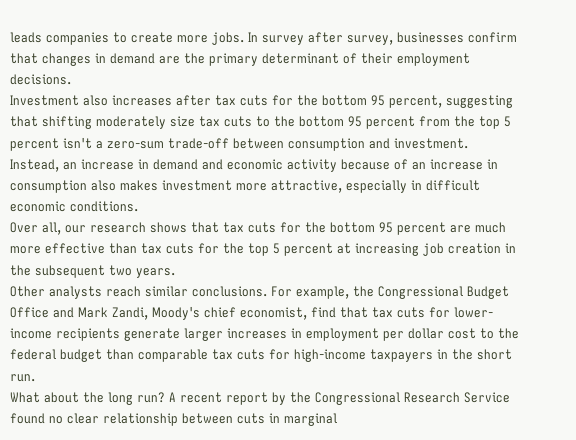leads companies to create more jobs. In survey after survey, businesses confirm that changes in demand are the primary determinant of their employment decisions.
Investment also increases after tax cuts for the bottom 95 percent, suggesting that shifting moderately size tax cuts to the bottom 95 percent from the top 5 percent isn't a zero-sum trade-off between consumption and investment.
Instead, an increase in demand and economic activity because of an increase in consumption also makes investment more attractive, especially in difficult economic conditions.
Over all, our research shows that tax cuts for the bottom 95 percent are much more effective than tax cuts for the top 5 percent at increasing job creation in the subsequent two years.
Other analysts reach similar conclusions. For example, the Congressional Budget Office and Mark Zandi, Moody's chief economist, find that tax cuts for lower-income recipients generate larger increases in employment per dollar cost to the federal budget than comparable tax cuts for high-income taxpayers in the short run.
What about the long run? A recent report by the Congressional Research Service found no clear relationship between cuts in marginal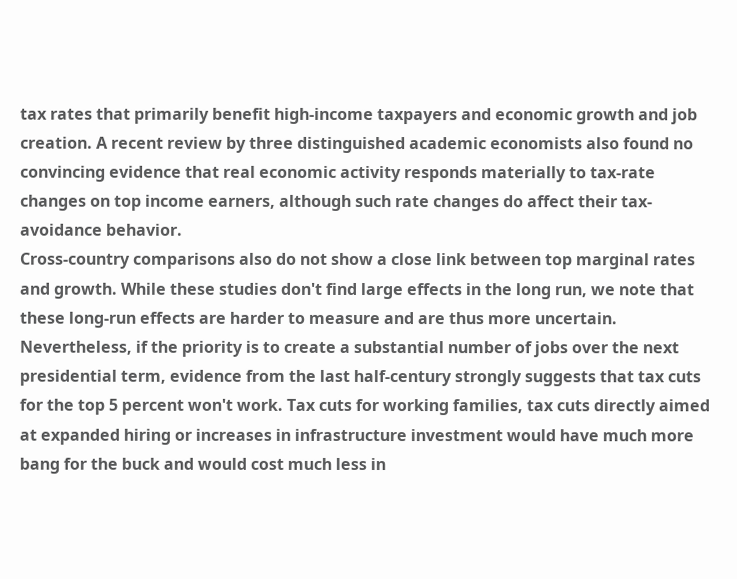tax rates that primarily benefit high-income taxpayers and economic growth and job creation. A recent review by three distinguished academic economists also found no convincing evidence that real economic activity responds materially to tax-rate changes on top income earners, although such rate changes do affect their tax-avoidance behavior.
Cross-country comparisons also do not show a close link between top marginal rates and growth. While these studies don't find large effects in the long run, we note that these long-run effects are harder to measure and are thus more uncertain.
Nevertheless, if the priority is to create a substantial number of jobs over the next presidential term, evidence from the last half-century strongly suggests that tax cuts for the top 5 percent won't work. Tax cuts for working families, tax cuts directly aimed at expanded hiring or increases in infrastructure investment would have much more bang for the buck and would cost much less in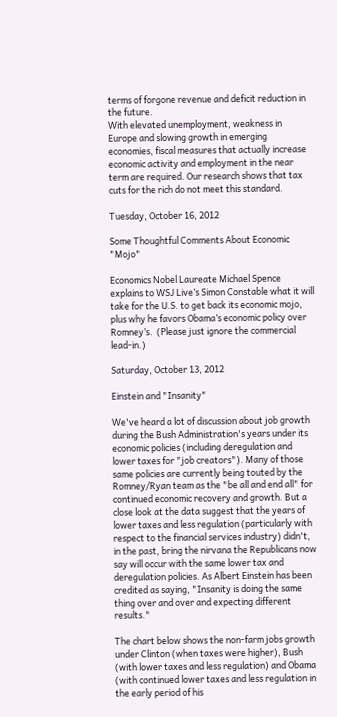terms of forgone revenue and deficit reduction in the future.
With elevated unemployment, weakness in Europe and slowing growth in emerging economies, fiscal measures that actually increase economic activity and employment in the near term are required. Our research shows that tax cuts for the rich do not meet this standard.

Tuesday, October 16, 2012

Some Thoughtful Comments About Economic "Mojo"

Economics Nobel Laureate Michael Spence explains to WSJ Live’s Simon Constable what it will take for the U.S. to get back its economic mojo, plus why he favors Obama’s economic policy over Romney’s.  (Please just ignore the commercial lead-in.)

Saturday, October 13, 2012

Einstein and "Insanity"

We've heard a lot of discussion about job growth during the Bush Administration's years under its economic policies (including deregulation and lower taxes for "job creators"). Many of those same policies are currently being touted by the Romney/Ryan team as the "be all and end all" for continued economic recovery and growth. But a close look at the data suggest that the years of lower taxes and less regulation (particularly with respect to the financial services industry) didn't, in the past, bring the nirvana the Republicans now say will occur with the same lower tax and deregulation policies. As Albert Einstein has been credited as saying, "Insanity is doing the same thing over and over and expecting different results."

The chart below shows the non-farm jobs growth under Clinton (when taxes were higher), Bush (with lower taxes and less regulation) and Obama (with continued lower taxes and less regulation in the early period of his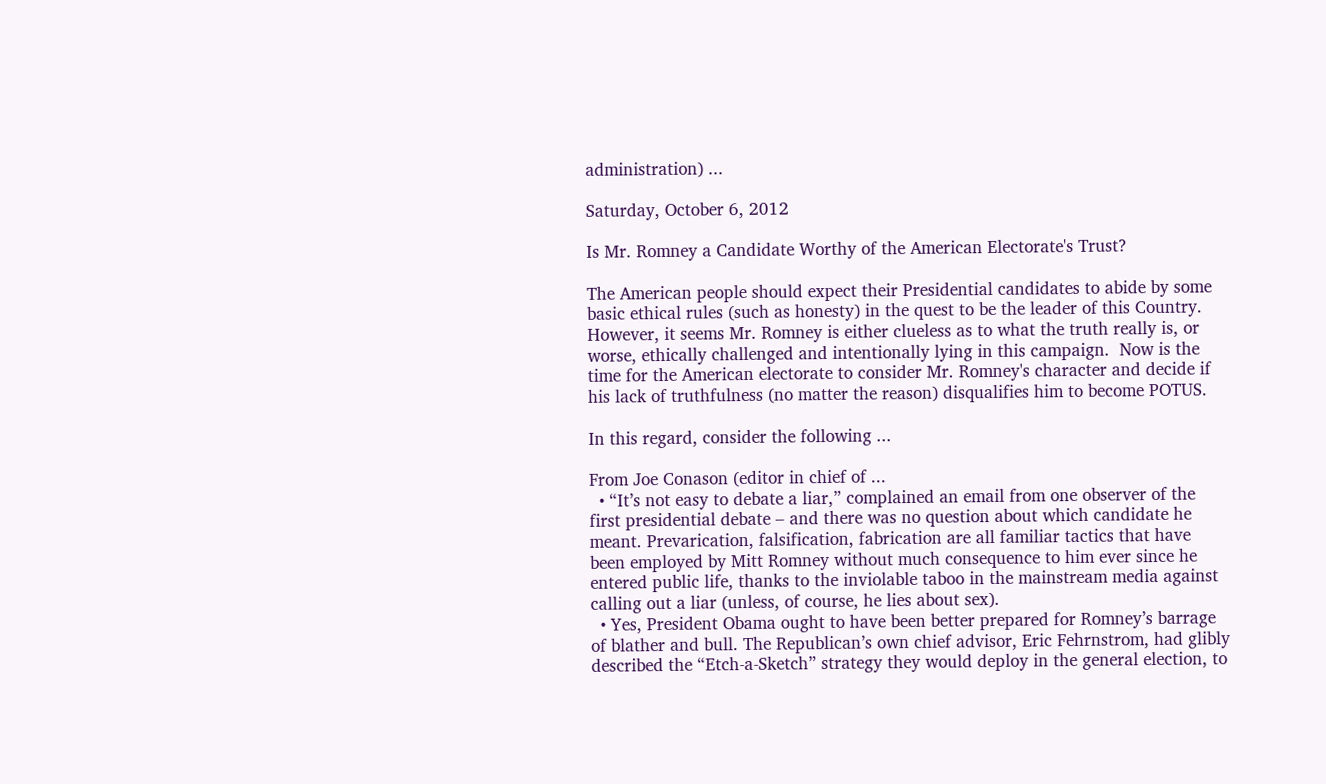administration) ...

Saturday, October 6, 2012

Is Mr. Romney a Candidate Worthy of the American Electorate's Trust?

The American people should expect their Presidential candidates to abide by some basic ethical rules (such as honesty) in the quest to be the leader of this Country.   However, it seems Mr. Romney is either clueless as to what the truth really is, or worse, ethically challenged and intentionally lying in this campaign.  Now is the time for the American electorate to consider Mr. Romney's character and decide if his lack of truthfulness (no matter the reason) disqualifies him to become POTUS.

In this regard, consider the following ...

From Joe Conason (editor in chief of ...
  • “It’s not easy to debate a liar,” complained an email from one observer of the first presidential debate – and there was no question about which candidate he meant. Prevarication, falsification, fabrication are all familiar tactics that have been employed by Mitt Romney without much consequence to him ever since he entered public life, thanks to the inviolable taboo in the mainstream media against calling out a liar (unless, of course, he lies about sex).
  • Yes, President Obama ought to have been better prepared for Romney’s barrage of blather and bull. The Republican’s own chief advisor, Eric Fehrnstrom, had glibly described the “Etch-a-Sketch” strategy they would deploy in the general election, to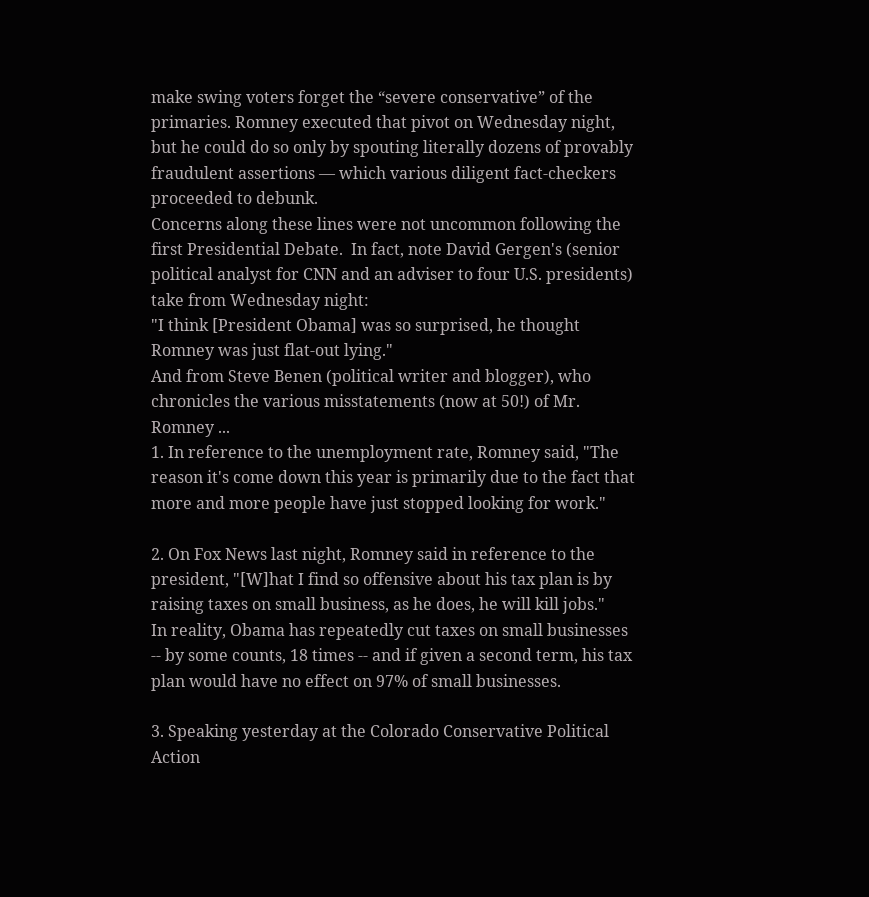make swing voters forget the “severe conservative” of the primaries. Romney executed that pivot on Wednesday night, but he could do so only by spouting literally dozens of provably fraudulent assertions — which various diligent fact-checkers proceeded to debunk.
Concerns along these lines were not uncommon following the first Presidential Debate.  In fact, note David Gergen's (senior political analyst for CNN and an adviser to four U.S. presidents) take from Wednesday night:
"I think [President Obama] was so surprised, he thought Romney was just flat-out lying."
And from Steve Benen (political writer and blogger), who chronicles the various misstatements (now at 50!) of Mr. Romney ...
1. In reference to the unemployment rate, Romney said, "The reason it's come down this year is primarily due to the fact that more and more people have just stopped looking for work."

2. On Fox News last night, Romney said in reference to the president, "[W]hat I find so offensive about his tax plan is by raising taxes on small business, as he does, he will kill jobs."
In reality, Obama has repeatedly cut taxes on small businesses -- by some counts, 18 times -- and if given a second term, his tax plan would have no effect on 97% of small businesses.

3. Speaking yesterday at the Colorado Conservative Political Action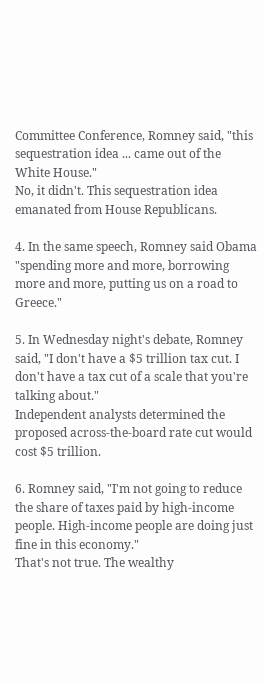Committee Conference, Romney said, "this sequestration idea ... came out of the White House."
No, it didn't. This sequestration idea emanated from House Republicans.

4. In the same speech, Romney said Obama "spending more and more, borrowing more and more, putting us on a road to Greece."

5. In Wednesday night's debate, Romney said, "I don't have a $5 trillion tax cut. I don't have a tax cut of a scale that you're talking about."
Independent analysts determined the proposed across-the-board rate cut would cost $5 trillion.

6. Romney said, "I'm not going to reduce the share of taxes paid by high-income people. High-income people are doing just fine in this economy."
That's not true. The wealthy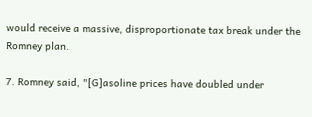would receive a massive, disproportionate tax break under the Romney plan.

7. Romney said, "[G]asoline prices have doubled under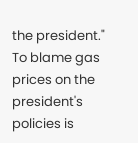the president."
To blame gas prices on the president's policies is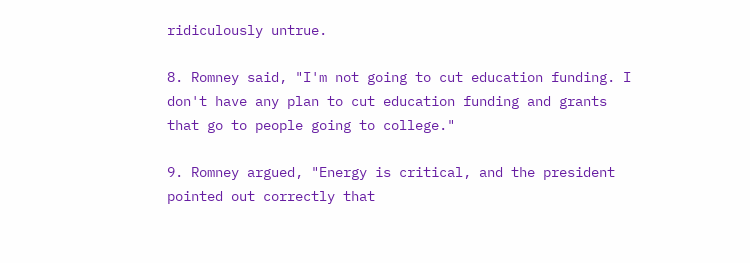ridiculously untrue.

8. Romney said, "I'm not going to cut education funding. I don't have any plan to cut education funding and grants that go to people going to college."

9. Romney argued, "Energy is critical, and the president pointed out correctly that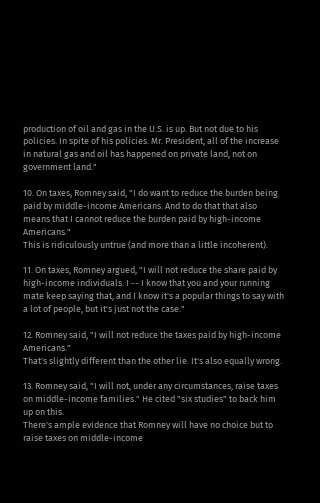production of oil and gas in the U.S. is up. But not due to his policies. In spite of his policies. Mr. President, all of the increase in natural gas and oil has happened on private land, not on government land."

10. On taxes, Romney said, "I do want to reduce the burden being paid by middle-income Americans. And to do that that also means that I cannot reduce the burden paid by high-income Americans."
This is ridiculously untrue (and more than a little incoherent).

11. On taxes, Romney argued, "I will not reduce the share paid by high-income individuals. I -- I know that you and your running mate keep saying that, and I know it's a popular things to say with a lot of people, but it's just not the case."

12. Romney said, "I will not reduce the taxes paid by high-income Americans."
That's slightly different than the other lie. It's also equally wrong.

13. Romney said, "I will not, under any circumstances, raise taxes on middle-income families." He cited "six studies" to back him up on this.
There's ample evidence that Romney will have no choice but to raise taxes on middle-income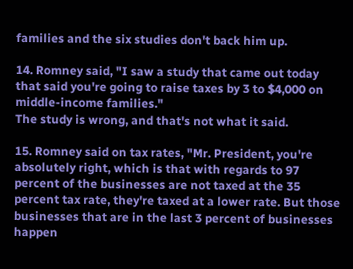families and the six studies don't back him up.

14. Romney said, "I saw a study that came out today that said you're going to raise taxes by 3 to $4,000 on middle-income families."
The study is wrong, and that's not what it said.

15. Romney said on tax rates, "Mr. President, you're absolutely right, which is that with regards to 97 percent of the businesses are not taxed at the 35 percent tax rate, they're taxed at a lower rate. But those businesses that are in the last 3 percent of businesses happen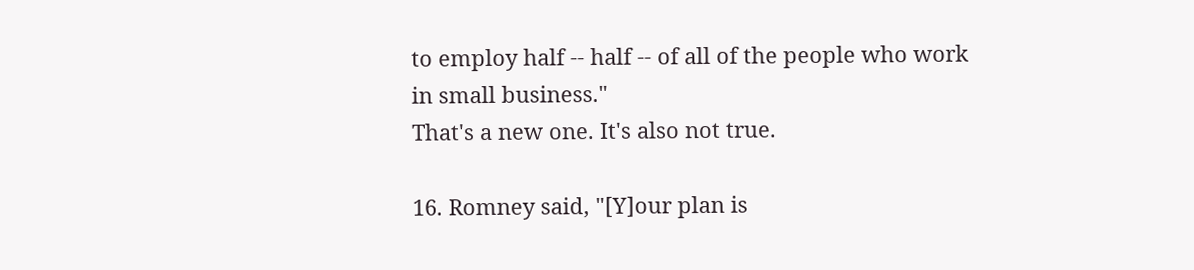to employ half -- half -- of all of the people who work in small business."
That's a new one. It's also not true.

16. Romney said, "[Y]our plan is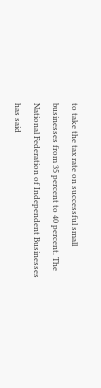to take the tax rate on successful small businesses from 35 percent to 40 percent. The National Federation of Independent Businesses has said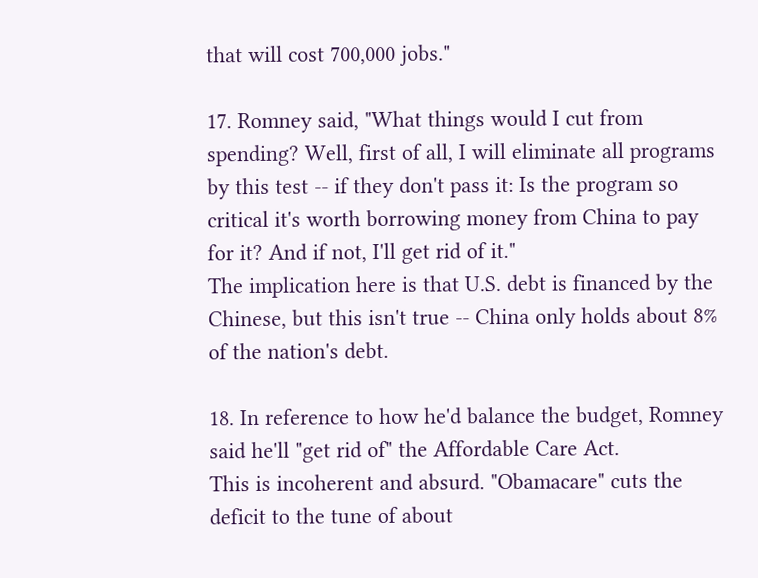that will cost 700,000 jobs."

17. Romney said, "What things would I cut from spending? Well, first of all, I will eliminate all programs by this test -- if they don't pass it: Is the program so critical it's worth borrowing money from China to pay for it? And if not, I'll get rid of it."
The implication here is that U.S. debt is financed by the Chinese, but this isn't true -- China only holds about 8% of the nation's debt.

18. In reference to how he'd balance the budget, Romney said he'll "get rid of" the Affordable Care Act.
This is incoherent and absurd. "Obamacare" cuts the deficit to the tune of about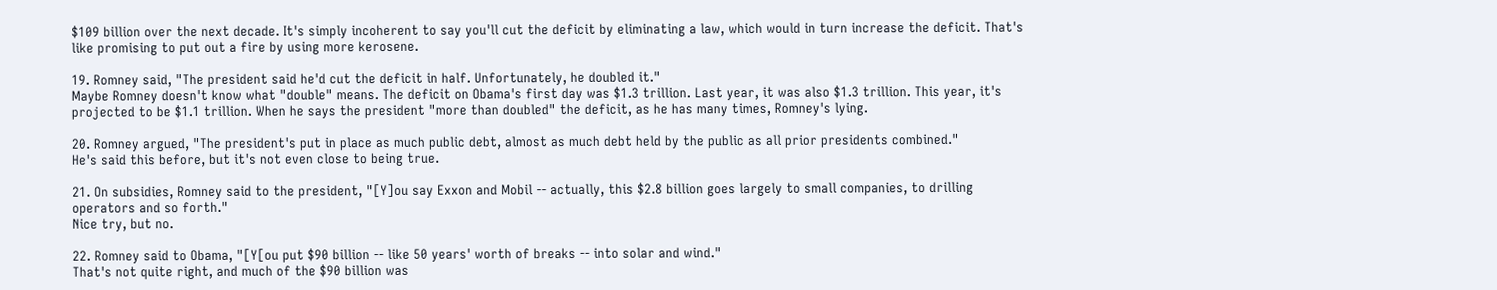$109 billion over the next decade. It's simply incoherent to say you'll cut the deficit by eliminating a law, which would in turn increase the deficit. That's like promising to put out a fire by using more kerosene.

19. Romney said, "The president said he'd cut the deficit in half. Unfortunately, he doubled it."
Maybe Romney doesn't know what "double" means. The deficit on Obama's first day was $1.3 trillion. Last year, it was also $1.3 trillion. This year, it's projected to be $1.1 trillion. When he says the president "more than doubled" the deficit, as he has many times, Romney's lying.

20. Romney argued, "The president's put in place as much public debt, almost as much debt held by the public as all prior presidents combined."
He's said this before, but it's not even close to being true.

21. On subsidies, Romney said to the president, "[Y]ou say Exxon and Mobil -- actually, this $2.8 billion goes largely to small companies, to drilling operators and so forth."
Nice try, but no.

22. Romney said to Obama, "[Y[ou put $90 billion -- like 50 years' worth of breaks -- into solar and wind."
That's not quite right, and much of the $90 billion was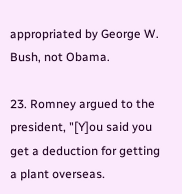appropriated by George W. Bush, not Obama.

23. Romney argued to the president, "[Y]ou said you get a deduction for getting a plant overseas.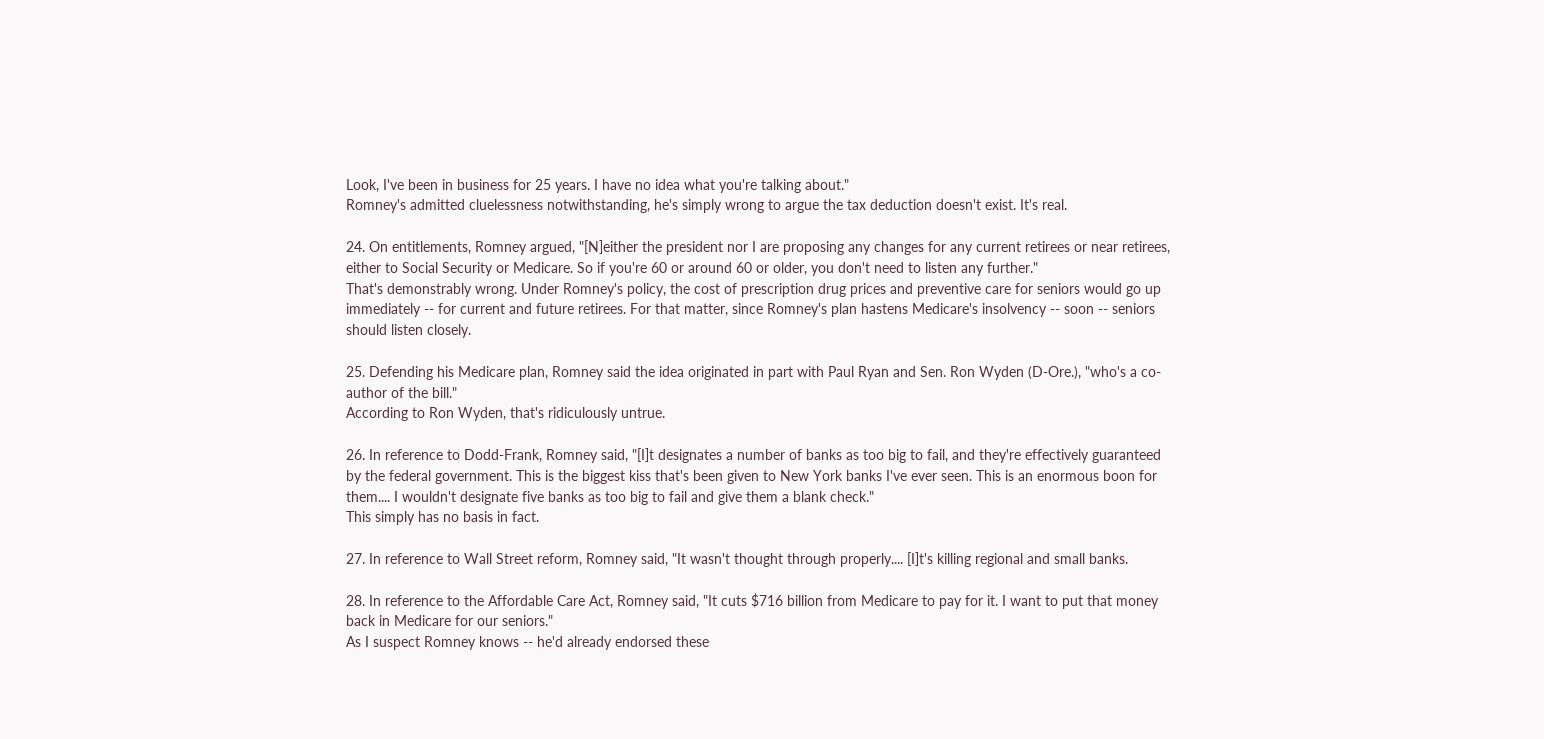Look, I've been in business for 25 years. I have no idea what you're talking about."
Romney's admitted cluelessness notwithstanding, he's simply wrong to argue the tax deduction doesn't exist. It's real.

24. On entitlements, Romney argued, "[N]either the president nor I are proposing any changes for any current retirees or near retirees, either to Social Security or Medicare. So if you're 60 or around 60 or older, you don't need to listen any further."
That's demonstrably wrong. Under Romney's policy, the cost of prescription drug prices and preventive care for seniors would go up immediately -- for current and future retirees. For that matter, since Romney's plan hastens Medicare's insolvency -- soon -- seniors should listen closely.

25. Defending his Medicare plan, Romney said the idea originated in part with Paul Ryan and Sen. Ron Wyden (D-Ore.), "who's a co-author of the bill."
According to Ron Wyden, that's ridiculously untrue.

26. In reference to Dodd-Frank, Romney said, "[I]t designates a number of banks as too big to fail, and they're effectively guaranteed by the federal government. This is the biggest kiss that's been given to New York banks I've ever seen. This is an enormous boon for them.... I wouldn't designate five banks as too big to fail and give them a blank check."
This simply has no basis in fact.

27. In reference to Wall Street reform, Romney said, "It wasn't thought through properly.... [I]t's killing regional and small banks.

28. In reference to the Affordable Care Act, Romney said, "It cuts $716 billion from Medicare to pay for it. I want to put that money back in Medicare for our seniors."
As I suspect Romney knows -- he'd already endorsed these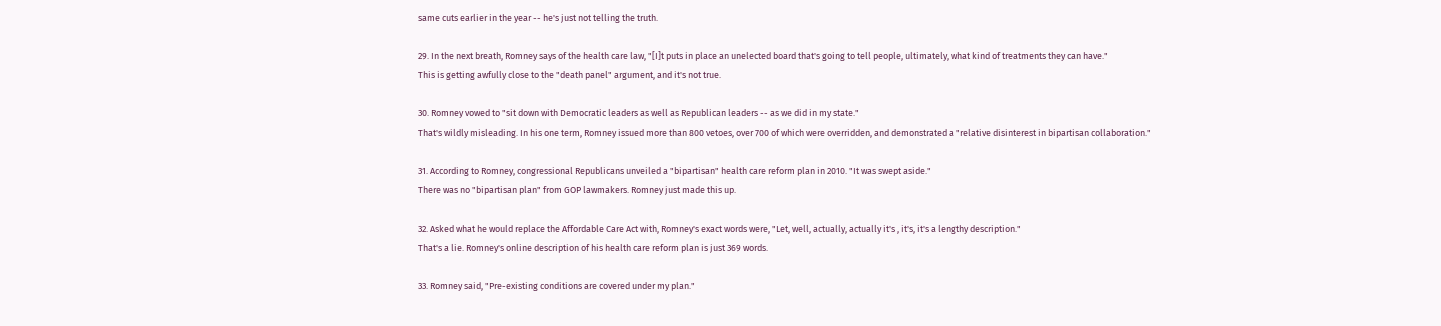same cuts earlier in the year -- he's just not telling the truth.

29. In the next breath, Romney says of the health care law, "[I]t puts in place an unelected board that's going to tell people, ultimately, what kind of treatments they can have."
This is getting awfully close to the "death panel" argument, and it's not true.

30. Romney vowed to "sit down with Democratic leaders as well as Republican leaders -- as we did in my state."
That's wildly misleading. In his one term, Romney issued more than 800 vetoes, over 700 of which were overridden, and demonstrated a "relative disinterest in bipartisan collaboration."

31. According to Romney, congressional Republicans unveiled a "bipartisan" health care reform plan in 2010. "It was swept aside."
There was no "bipartisan plan" from GOP lawmakers. Romney just made this up.

32. Asked what he would replace the Affordable Care Act with, Romney's exact words were, "Let, well, actually, actually it's , it's, it's a lengthy description."
That's a lie. Romney's online description of his health care reform plan is just 369 words.

33. Romney said, "Pre-existing conditions are covered under my plan."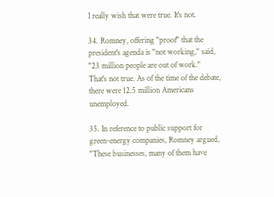I really wish that were true. It's not.

34. Romney, offering "proof" that the president's agenda is "not working," said, "23 million people are out of work."
That's not true. As of the time of the debate, there were 12.5 million Americans unemployed.

35. In reference to public support for green-energy companies, Romney argued, "These businesses, many of them have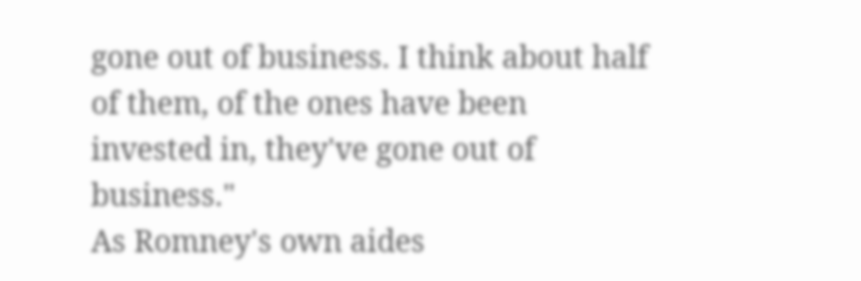gone out of business. I think about half of them, of the ones have been invested in, they've gone out of business."
As Romney's own aides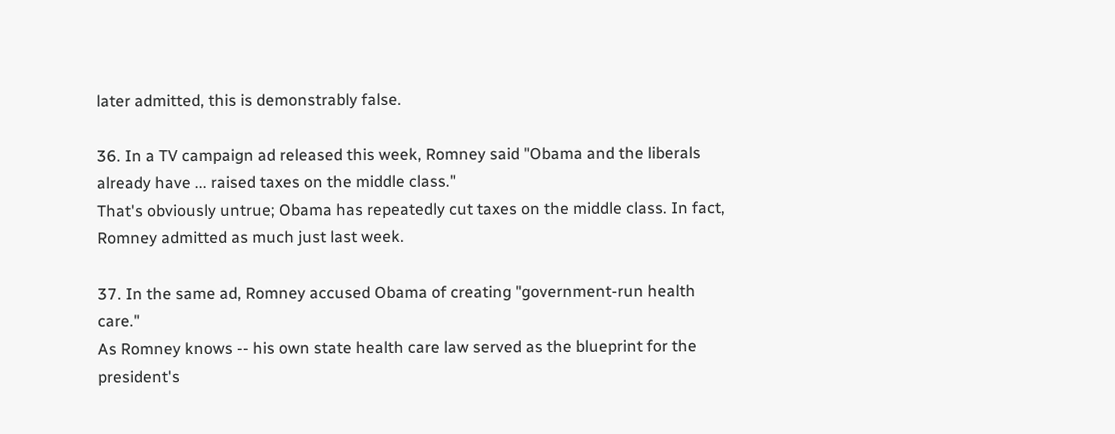later admitted, this is demonstrably false.

36. In a TV campaign ad released this week, Romney said "Obama and the liberals already have ... raised taxes on the middle class."
That's obviously untrue; Obama has repeatedly cut taxes on the middle class. In fact, Romney admitted as much just last week.

37. In the same ad, Romney accused Obama of creating "government-run health care."
As Romney knows -- his own state health care law served as the blueprint for the president's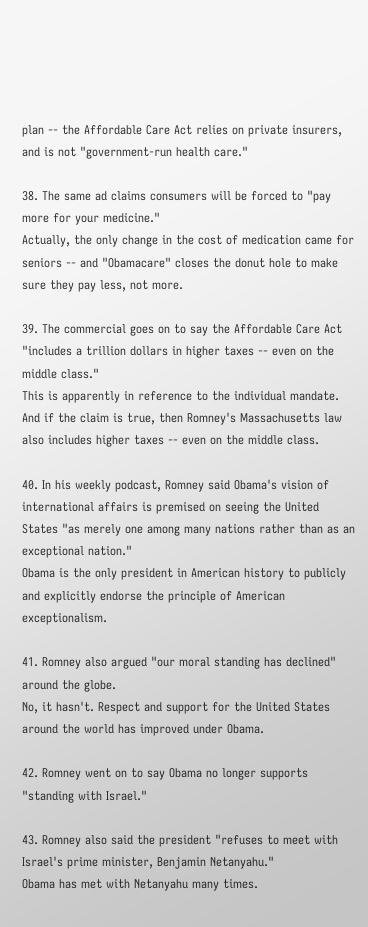plan -- the Affordable Care Act relies on private insurers, and is not "government-run health care."

38. The same ad claims consumers will be forced to "pay more for your medicine."
Actually, the only change in the cost of medication came for seniors -- and "Obamacare" closes the donut hole to make sure they pay less, not more.

39. The commercial goes on to say the Affordable Care Act "includes a trillion dollars in higher taxes -- even on the middle class."
This is apparently in reference to the individual mandate. And if the claim is true, then Romney's Massachusetts law also includes higher taxes -- even on the middle class.

40. In his weekly podcast, Romney said Obama's vision of international affairs is premised on seeing the United States "as merely one among many nations rather than as an exceptional nation."
Obama is the only president in American history to publicly and explicitly endorse the principle of American exceptionalism.

41. Romney also argued "our moral standing has declined" around the globe.
No, it hasn't. Respect and support for the United States around the world has improved under Obama.

42. Romney went on to say Obama no longer supports "standing with Israel."

43. Romney also said the president "refuses to meet with Israel's prime minister, Benjamin Netanyahu."
Obama has met with Netanyahu many times.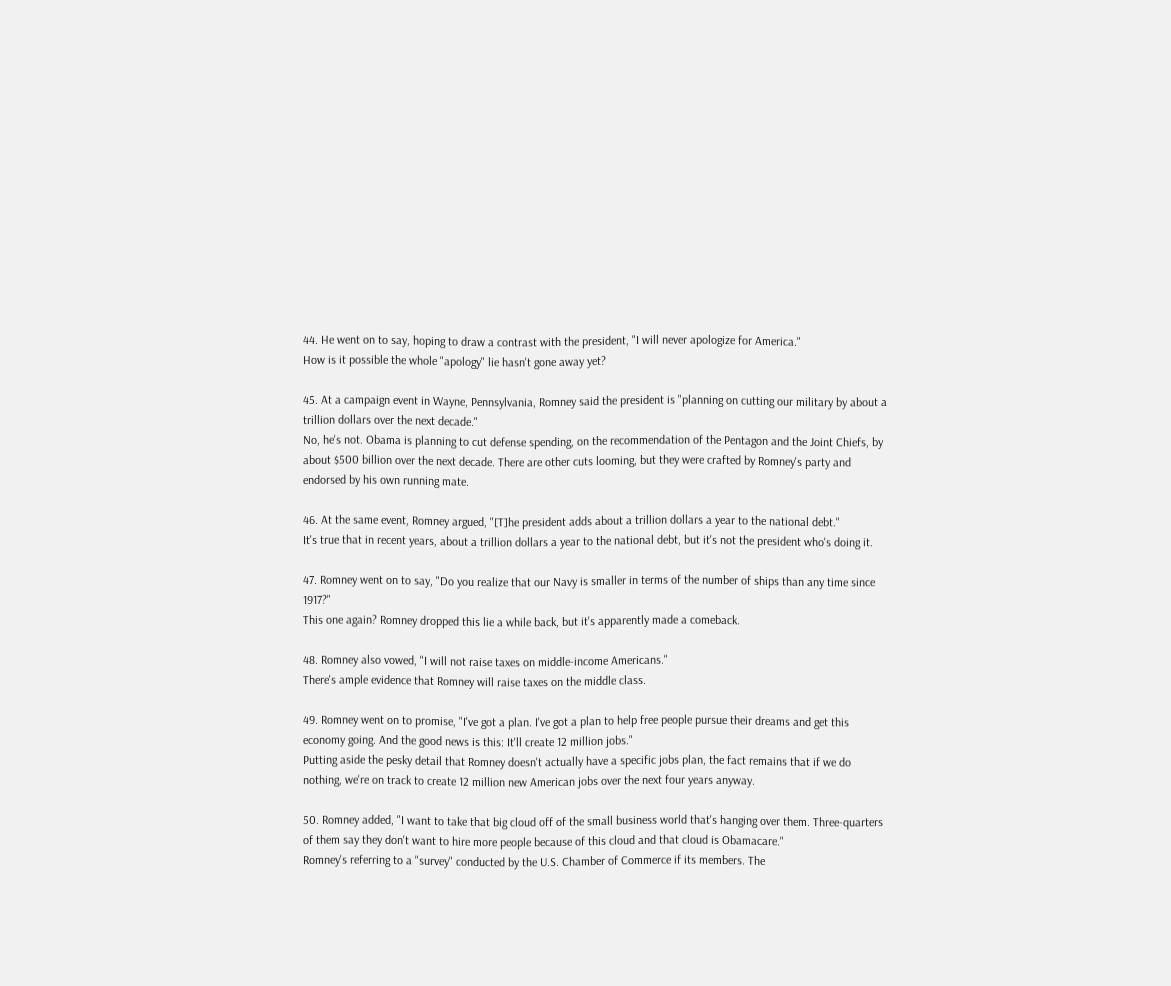44. He went on to say, hoping to draw a contrast with the president, "I will never apologize for America."
How is it possible the whole "apology" lie hasn't gone away yet?

45. At a campaign event in Wayne, Pennsylvania, Romney said the president is "planning on cutting our military by about a trillion dollars over the next decade."
No, he's not. Obama is planning to cut defense spending, on the recommendation of the Pentagon and the Joint Chiefs, by about $500 billion over the next decade. There are other cuts looming, but they were crafted by Romney's party and endorsed by his own running mate.

46. At the same event, Romney argued, "[T]he president adds about a trillion dollars a year to the national debt."
It's true that in recent years, about a trillion dollars a year to the national debt, but it's not the president who's doing it.

47. Romney went on to say, "Do you realize that our Navy is smaller in terms of the number of ships than any time since 1917?"
This one again? Romney dropped this lie a while back, but it's apparently made a comeback.

48. Romney also vowed, "I will not raise taxes on middle-income Americans."
There's ample evidence that Romney will raise taxes on the middle class.

49. Romney went on to promise, "I've got a plan. I've got a plan to help free people pursue their dreams and get this economy going. And the good news is this: It'll create 12 million jobs."
Putting aside the pesky detail that Romney doesn't actually have a specific jobs plan, the fact remains that if we do nothing, we're on track to create 12 million new American jobs over the next four years anyway.

50. Romney added, "I want to take that big cloud off of the small business world that's hanging over them. Three-quarters of them say they don't want to hire more people because of this cloud and that cloud is Obamacare."
Romney's referring to a "survey" conducted by the U.S. Chamber of Commerce if its members. The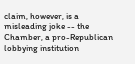claim, however, is a misleading joke -- the Chamber, a pro-Republican lobbying institution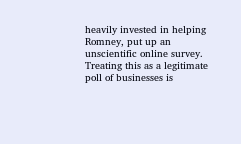heavily invested in helping Romney, put up an unscientific online survey. Treating this as a legitimate poll of businesses is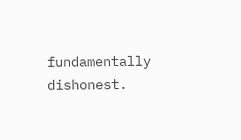fundamentally dishonest.